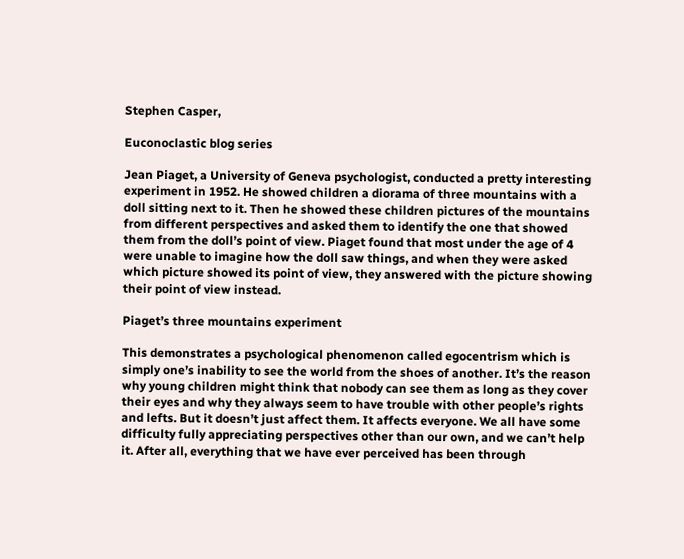Stephen Casper,

Euconoclastic blog series

Jean Piaget, a University of Geneva psychologist, conducted a pretty interesting experiment in 1952. He showed children a diorama of three mountains with a doll sitting next to it. Then he showed these children pictures of the mountains from different perspectives and asked them to identify the one that showed them from the doll’s point of view. Piaget found that most under the age of 4 were unable to imagine how the doll saw things, and when they were asked which picture showed its point of view, they answered with the picture showing their point of view instead.

Piaget’s three mountains experiment

This demonstrates a psychological phenomenon called egocentrism which is simply one’s inability to see the world from the shoes of another. It’s the reason why young children might think that nobody can see them as long as they cover their eyes and why they always seem to have trouble with other people’s rights and lefts. But it doesn’t just affect them. It affects everyone. We all have some difficulty fully appreciating perspectives other than our own, and we can’t help it. After all, everything that we have ever perceived has been through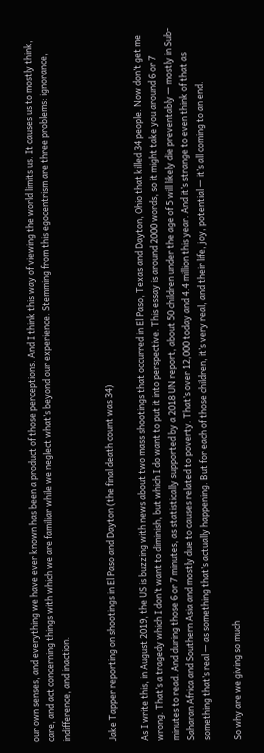our own senses, and everything we have ever known has been a product of those perceptions. And I think this way of viewing the world limits us. It causes us to mostly think, care, and act concerning things with which we are familiar while we neglect what’s beyond our experience. Stemming from this egocentrism are three problems: ignorance, indifference, and inaction.


Jake Tapper reporting on shootings in El Paso and Dayton (the final death count was 34)

As I write this, in August 2019, the US is buzzing with news about two mass shootings that occurred in El Paso, Texas and Dayton, Ohio that killed 34 people. Now don’t get me wrong. That’s a tragedy which I don’t want to diminish, but which I do want to put it into perspective. This essay is around 2000 words, so it might take you around 6 or 7 minutes to read. And during those 6 or 7 minutes, as statistically supported by a 2018 UN report, about 50 children under the age of 5 will likely die preventably — mostly in Sub-Saharan Africa and Southern Asia and mostly due to causes related to poverty. That’s over 12,000 today and 4.4 million this year. And it’s strange to even think of that as something that’s real — as something that’s actually happening. But for each of those children, it’s very real, and their life, joy, potential — it’s all coming to an end.

So why are we giving so much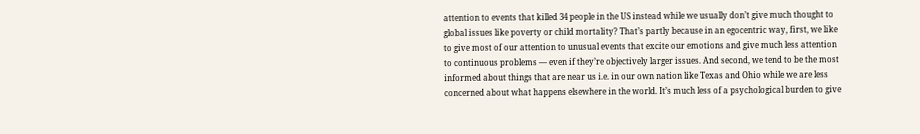attention to events that killed 34 people in the US instead while we usually don’t give much thought to global issues like poverty or child mortality? That’s partly because in an egocentric way, first, we like to give most of our attention to unusual events that excite our emotions and give much less attention to continuous problems — even if they’re objectively larger issues. And second, we tend to be the most informed about things that are near us i.e. in our own nation like Texas and Ohio while we are less concerned about what happens elsewhere in the world. It’s much less of a psychological burden to give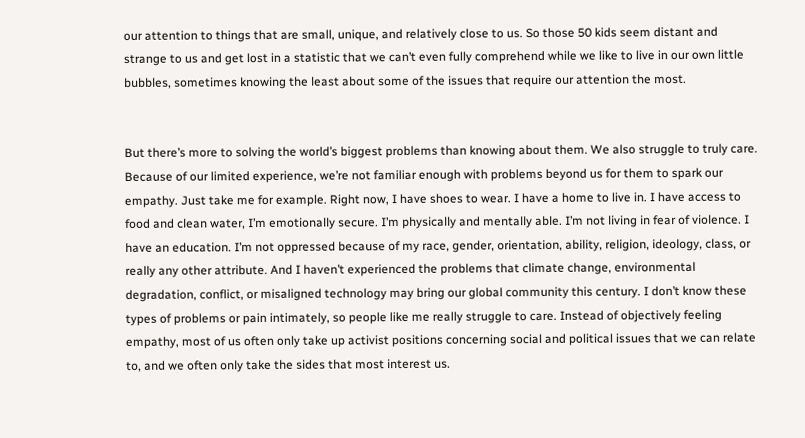our attention to things that are small, unique, and relatively close to us. So those 50 kids seem distant and strange to us and get lost in a statistic that we can’t even fully comprehend while we like to live in our own little bubbles, sometimes knowing the least about some of the issues that require our attention the most.


But there’s more to solving the world’s biggest problems than knowing about them. We also struggle to truly care. Because of our limited experience, we’re not familiar enough with problems beyond us for them to spark our empathy. Just take me for example. Right now, I have shoes to wear. I have a home to live in. I have access to food and clean water, I’m emotionally secure. I’m physically and mentally able. I’m not living in fear of violence. I have an education. I’m not oppressed because of my race, gender, orientation, ability, religion, ideology, class, or really any other attribute. And I haven’t experienced the problems that climate change, environmental degradation, conflict, or misaligned technology may bring our global community this century. I don’t know these types of problems or pain intimately, so people like me really struggle to care. Instead of objectively feeling empathy, most of us often only take up activist positions concerning social and political issues that we can relate to, and we often only take the sides that most interest us.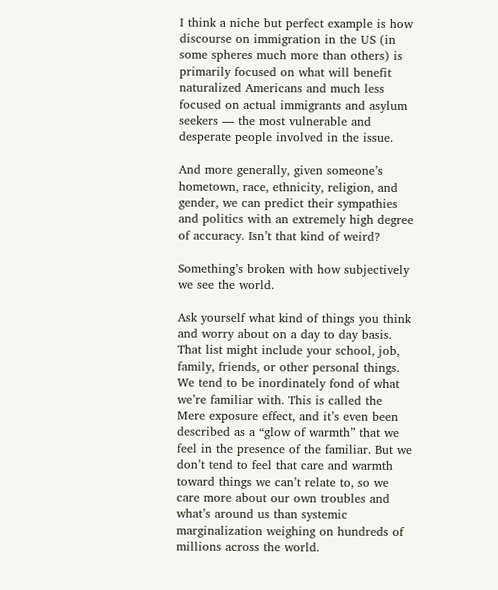I think a niche but perfect example is how discourse on immigration in the US (in some spheres much more than others) is primarily focused on what will benefit naturalized Americans and much less focused on actual immigrants and asylum seekers — the most vulnerable and desperate people involved in the issue.

And more generally, given someone’s hometown, race, ethnicity, religion, and gender, we can predict their sympathies and politics with an extremely high degree of accuracy. Isn’t that kind of weird?

Something’s broken with how subjectively we see the world.

Ask yourself what kind of things you think and worry about on a day to day basis. That list might include your school, job, family, friends, or other personal things. We tend to be inordinately fond of what we’re familiar with. This is called the Mere exposure effect, and it’s even been described as a “glow of warmth” that we feel in the presence of the familiar. But we don’t tend to feel that care and warmth toward things we can’t relate to, so we care more about our own troubles and what’s around us than systemic marginalization weighing on hundreds of millions across the world.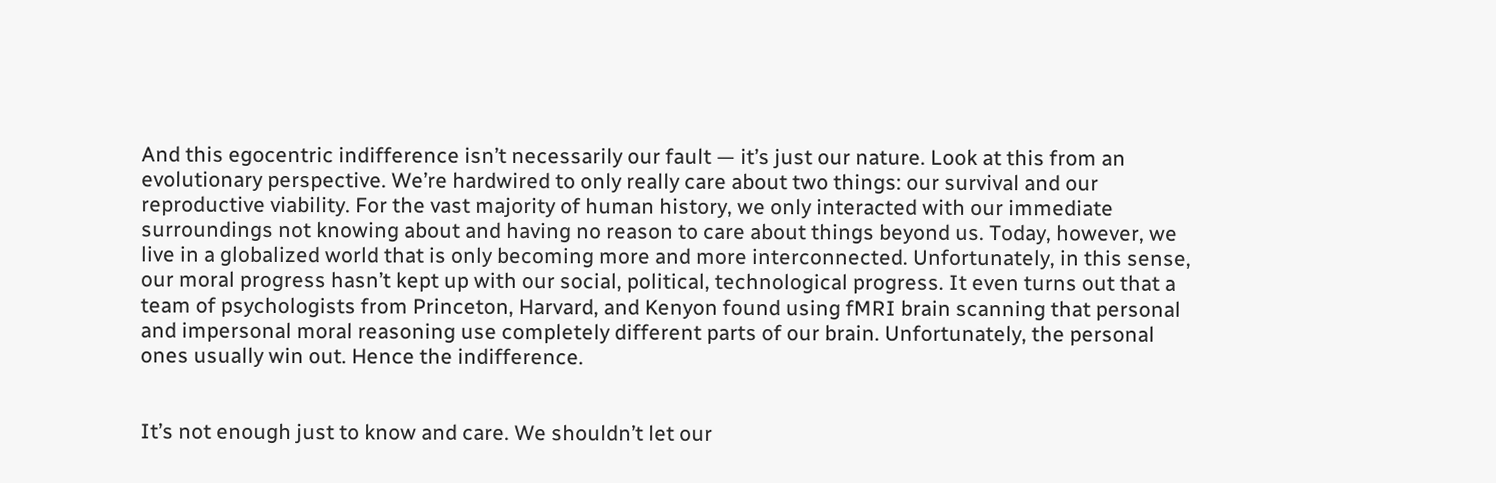And this egocentric indifference isn’t necessarily our fault — it’s just our nature. Look at this from an evolutionary perspective. We’re hardwired to only really care about two things: our survival and our reproductive viability. For the vast majority of human history, we only interacted with our immediate surroundings not knowing about and having no reason to care about things beyond us. Today, however, we live in a globalized world that is only becoming more and more interconnected. Unfortunately, in this sense, our moral progress hasn’t kept up with our social, political, technological progress. It even turns out that a team of psychologists from Princeton, Harvard, and Kenyon found using fMRI brain scanning that personal and impersonal moral reasoning use completely different parts of our brain. Unfortunately, the personal ones usually win out. Hence the indifference.


It’s not enough just to know and care. We shouldn’t let our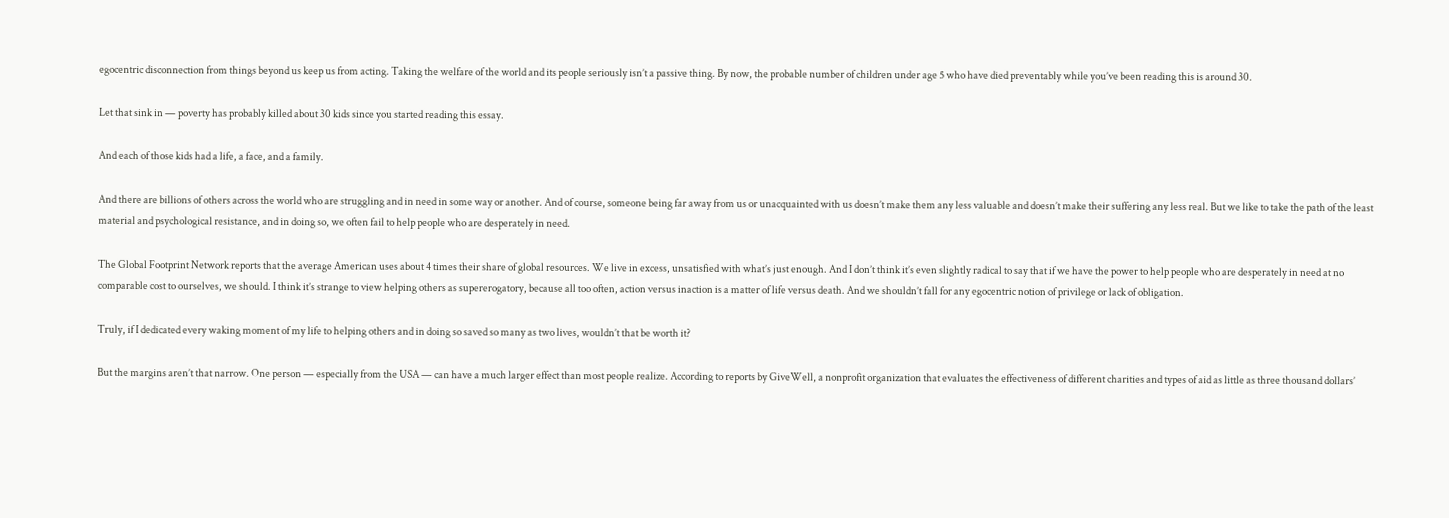egocentric disconnection from things beyond us keep us from acting. Taking the welfare of the world and its people seriously isn’t a passive thing. By now, the probable number of children under age 5 who have died preventably while you’ve been reading this is around 30.

Let that sink in — poverty has probably killed about 30 kids since you started reading this essay.

And each of those kids had a life, a face, and a family.

And there are billions of others across the world who are struggling and in need in some way or another. And of course, someone being far away from us or unacquainted with us doesn’t make them any less valuable and doesn’t make their suffering any less real. But we like to take the path of the least material and psychological resistance, and in doing so, we often fail to help people who are desperately in need.

The Global Footprint Network reports that the average American uses about 4 times their share of global resources. We live in excess, unsatisfied with what’s just enough. And I don’t think it’s even slightly radical to say that if we have the power to help people who are desperately in need at no comparable cost to ourselves, we should. I think it’s strange to view helping others as supererogatory, because all too often, action versus inaction is a matter of life versus death. And we shouldn’t fall for any egocentric notion of privilege or lack of obligation.

Truly, if I dedicated every waking moment of my life to helping others and in doing so saved so many as two lives, wouldn’t that be worth it?

But the margins aren’t that narrow. One person — especially from the USA — can have a much larger effect than most people realize. According to reports by GiveWell, a nonprofit organization that evaluates the effectiveness of different charities and types of aid as little as three thousand dollars’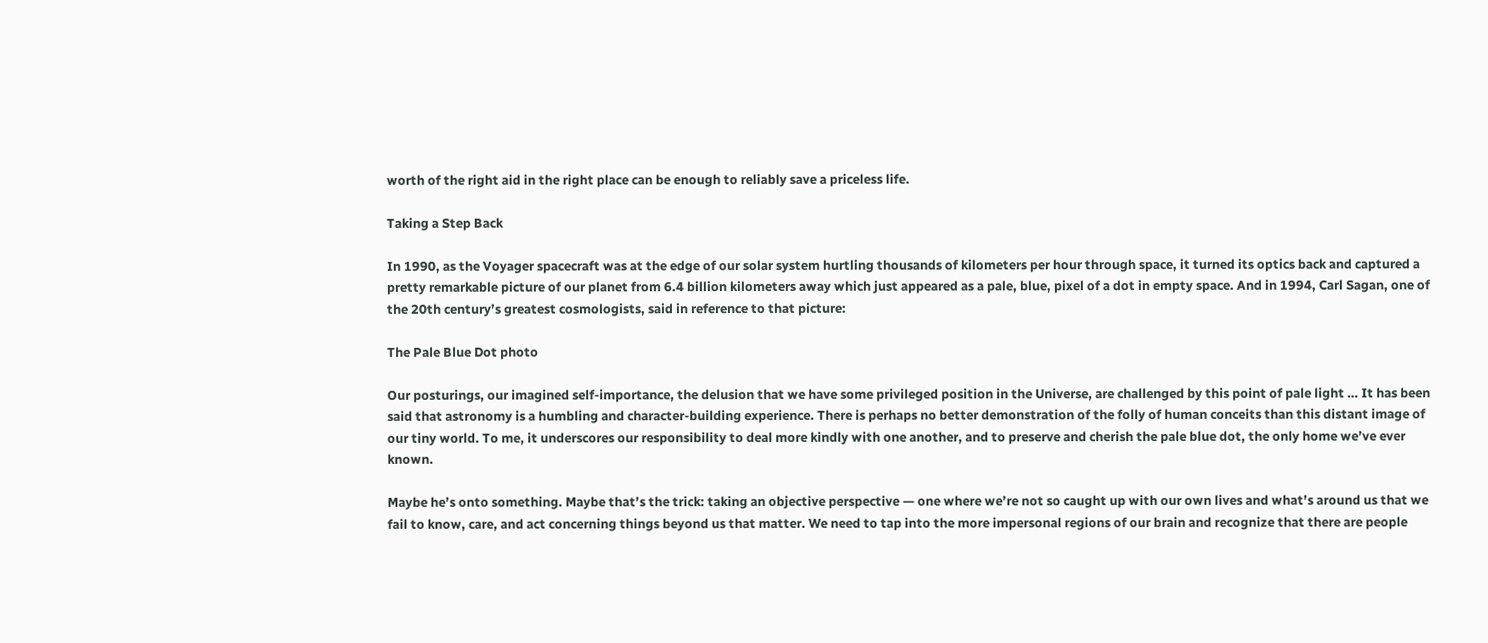worth of the right aid in the right place can be enough to reliably save a priceless life.

Taking a Step Back

In 1990, as the Voyager spacecraft was at the edge of our solar system hurtling thousands of kilometers per hour through space, it turned its optics back and captured a pretty remarkable picture of our planet from 6.4 billion kilometers away which just appeared as a pale, blue, pixel of a dot in empty space. And in 1994, Carl Sagan, one of the 20th century’s greatest cosmologists, said in reference to that picture:

The Pale Blue Dot photo

Our posturings, our imagined self-importance, the delusion that we have some privileged position in the Universe, are challenged by this point of pale light … It has been said that astronomy is a humbling and character-building experience. There is perhaps no better demonstration of the folly of human conceits than this distant image of our tiny world. To me, it underscores our responsibility to deal more kindly with one another, and to preserve and cherish the pale blue dot, the only home we’ve ever known.

Maybe he’s onto something. Maybe that’s the trick: taking an objective perspective — one where we’re not so caught up with our own lives and what’s around us that we fail to know, care, and act concerning things beyond us that matter. We need to tap into the more impersonal regions of our brain and recognize that there are people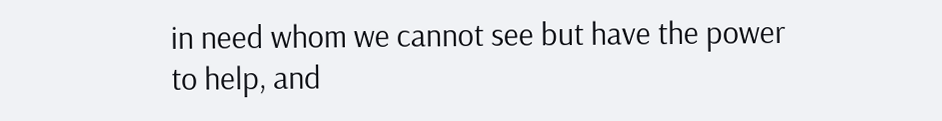in need whom we cannot see but have the power to help, and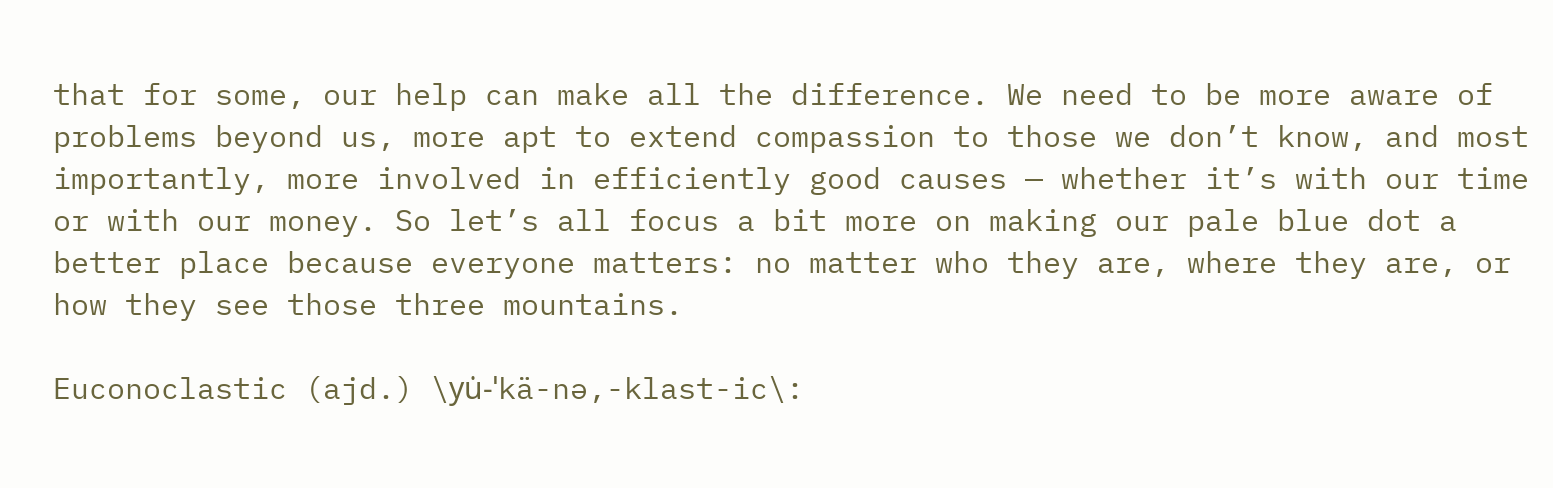that for some, our help can make all the difference. We need to be more aware of problems beyond us, more apt to extend compassion to those we don’t know, and most importantly, more involved in efficiently good causes — whether it’s with our time or with our money. So let’s all focus a bit more on making our pale blue dot a better place because everyone matters: no matter who they are, where they are, or how they see those three mountains.

Euconoclastic (ajd.) \yu̇-ˈkä-nə,-klast-ic\: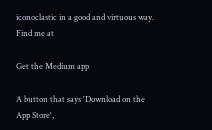iconoclastic in a good and virtuous way. Find me at

Get the Medium app

A button that says 'Download on the App Store',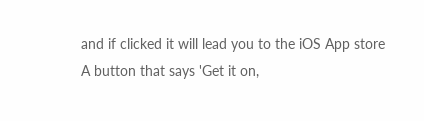and if clicked it will lead you to the iOS App store
A button that says 'Get it on,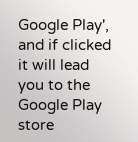Google Play', and if clicked it will lead you to the Google Play store